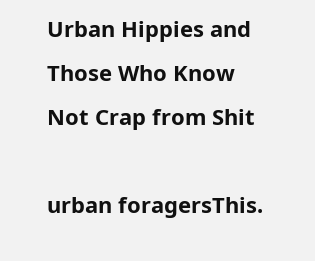Urban Hippies and Those Who Know Not Crap from Shit

urban foragersThis.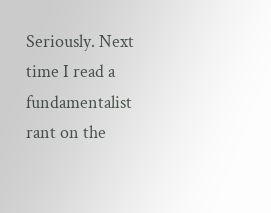Seriously. Next time I read a fundamentalist rant on the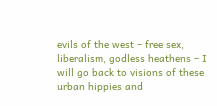evils of the west – free sex, liberalism, godless heathens – I will go back to visions of these urban hippies and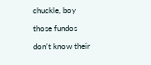chuckle, boy those fundos don’t know their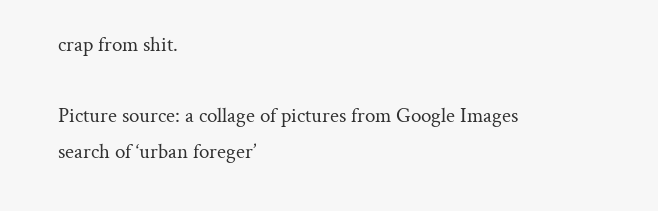crap from shit.

Picture source: a collage of pictures from Google Images search of ‘urban foreger’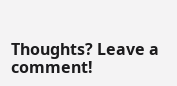Thoughts? Leave a comment!